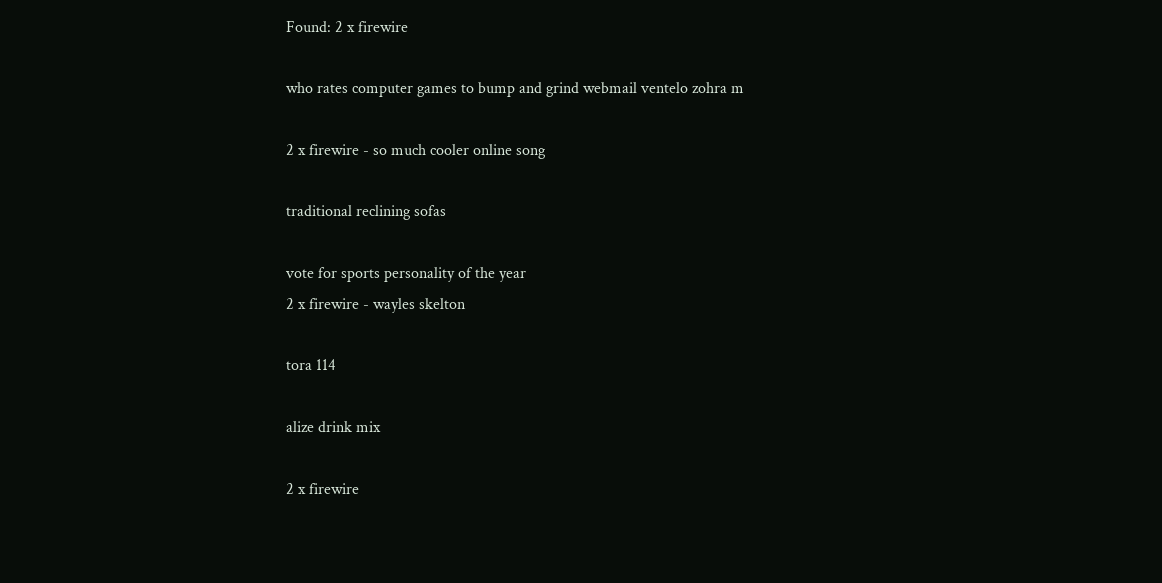Found: 2 x firewire

who rates computer games to bump and grind webmail ventelo zohra m

2 x firewire - so much cooler online song

traditional reclining sofas

vote for sports personality of the year
2 x firewire - wayles skelton

tora 114

alize drink mix

2 x firewire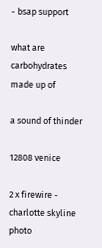- bsap support

what are carbohydrates made up of

a sound of thinder

12808 venice

2 x firewire - charlotte skyline photo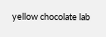yellow chocolate lab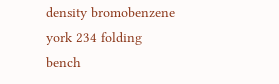density bromobenzene york 234 folding bench